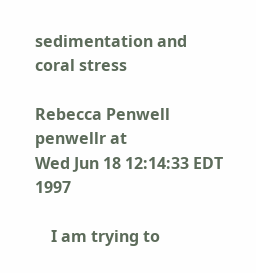sedimentation and coral stress

Rebecca Penwell penwellr at
Wed Jun 18 12:14:33 EDT 1997

    I am trying to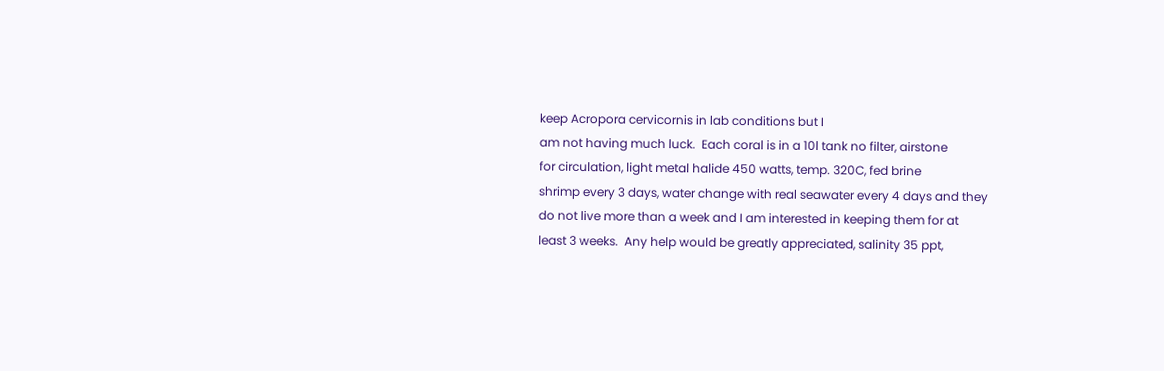keep Acropora cervicornis in lab conditions but I
am not having much luck.  Each coral is in a 10l tank no filter, airstone
for circulation, light metal halide 450 watts, temp. 320C, fed brine
shrimp every 3 days, water change with real seawater every 4 days and they
do not live more than a week and I am interested in keeping them for at
least 3 weeks.  Any help would be greatly appreciated, salinity 35 ppt,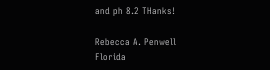and ph 8.2 THanks!

Rebecca A. Penwell
Florida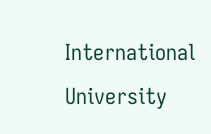International University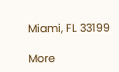Miami, FL 33199

More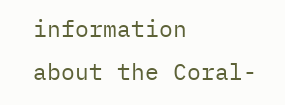information about the Coral-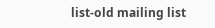list-old mailing list